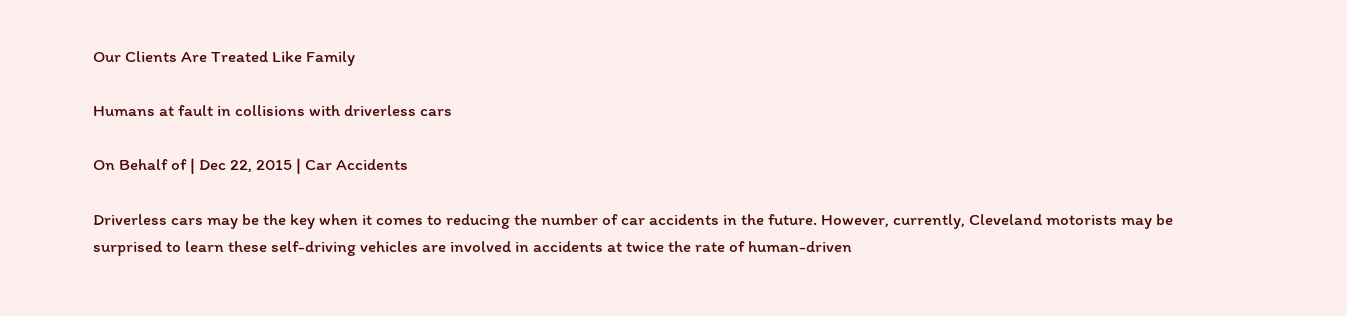Our Clients Are Treated Like Family

Humans at fault in collisions with driverless cars

On Behalf of | Dec 22, 2015 | Car Accidents

Driverless cars may be the key when it comes to reducing the number of car accidents in the future. However, currently, Cleveland motorists may be surprised to learn these self-driving vehicles are involved in accidents at twice the rate of human-driven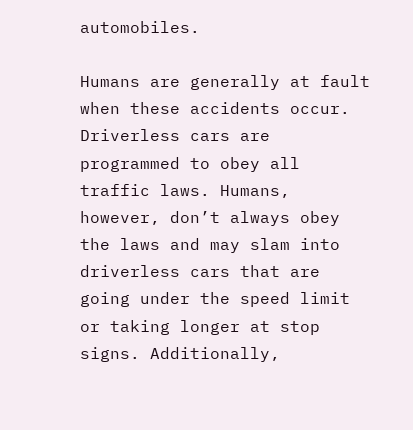automobiles.

Humans are generally at fault when these accidents occur. Driverless cars are programmed to obey all traffic laws. Humans, however, don’t always obey the laws and may slam into driverless cars that are going under the speed limit or taking longer at stop signs. Additionally,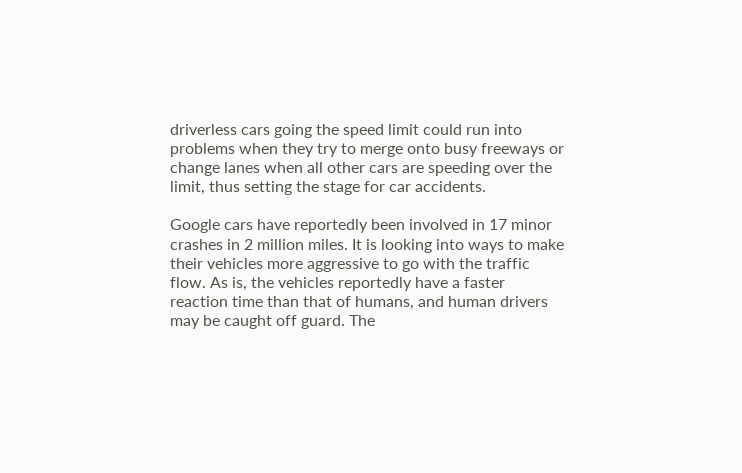driverless cars going the speed limit could run into problems when they try to merge onto busy freeways or change lanes when all other cars are speeding over the limit, thus setting the stage for car accidents.

Google cars have reportedly been involved in 17 minor crashes in 2 million miles. It is looking into ways to make their vehicles more aggressive to go with the traffic flow. As is, the vehicles reportedly have a faster reaction time than that of humans, and human drivers may be caught off guard. The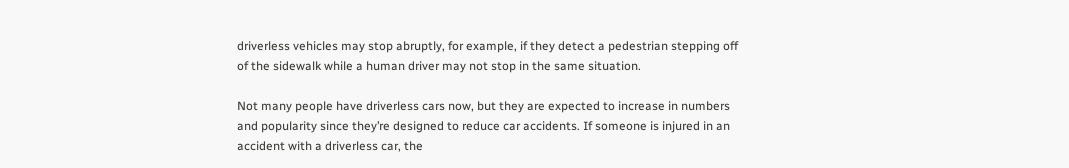driverless vehicles may stop abruptly, for example, if they detect a pedestrian stepping off of the sidewalk while a human driver may not stop in the same situation.

Not many people have driverless cars now, but they are expected to increase in numbers and popularity since they’re designed to reduce car accidents. If someone is injured in an accident with a driverless car, the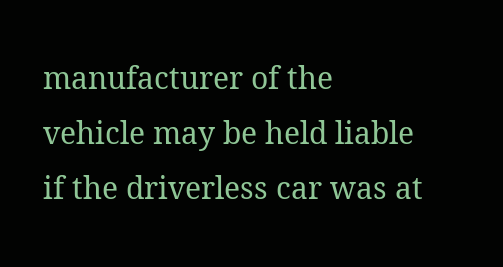manufacturer of the vehicle may be held liable if the driverless car was at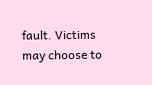fault. Victims may choose to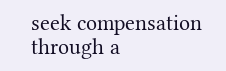seek compensation through a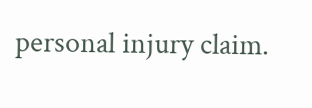personal injury claim.